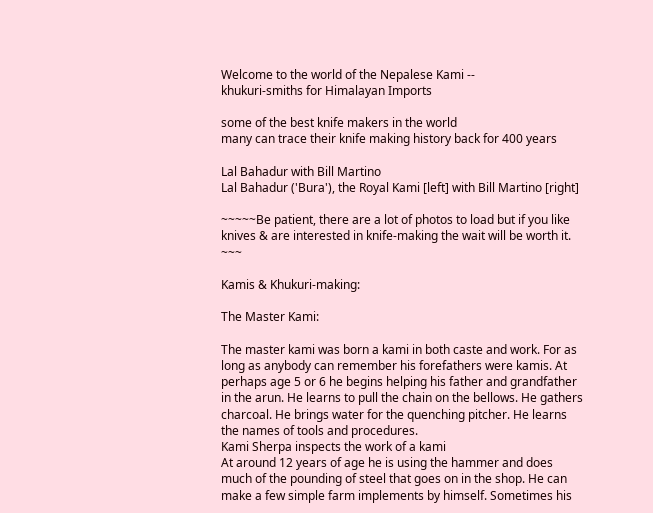Welcome to the world of the Nepalese Kami --
khukuri-smiths for Himalayan Imports

some of the best knife makers in the world
many can trace their knife making history back for 400 years

Lal Bahadur with Bill Martino
Lal Bahadur ('Bura'), the Royal Kami [left] with Bill Martino [right]

~~~~~Be patient, there are a lot of photos to load but if you like knives & are interested in knife-making the wait will be worth it. ~~~

Kamis & Khukuri-making:

The Master Kami:

The master kami was born a kami in both caste and work. For as long as anybody can remember his forefathers were kamis. At perhaps age 5 or 6 he begins helping his father and grandfather in the arun. He learns to pull the chain on the bellows. He gathers charcoal. He brings water for the quenching pitcher. He learns the names of tools and procedures.
Kami Sherpa inspects the work of a kami
At around 12 years of age he is using the hammer and does much of the pounding of steel that goes on in the shop. He can make a few simple farm implements by himself. Sometimes his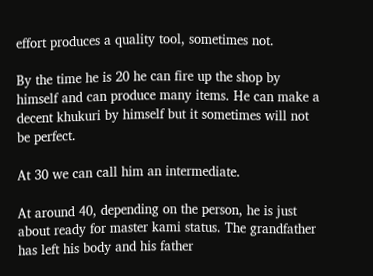effort produces a quality tool, sometimes not.

By the time he is 20 he can fire up the shop by himself and can produce many items. He can make a decent khukuri by himself but it sometimes will not be perfect.

At 30 we can call him an intermediate.

At around 40, depending on the person, he is just about ready for master kami status. The grandfather has left his body and his father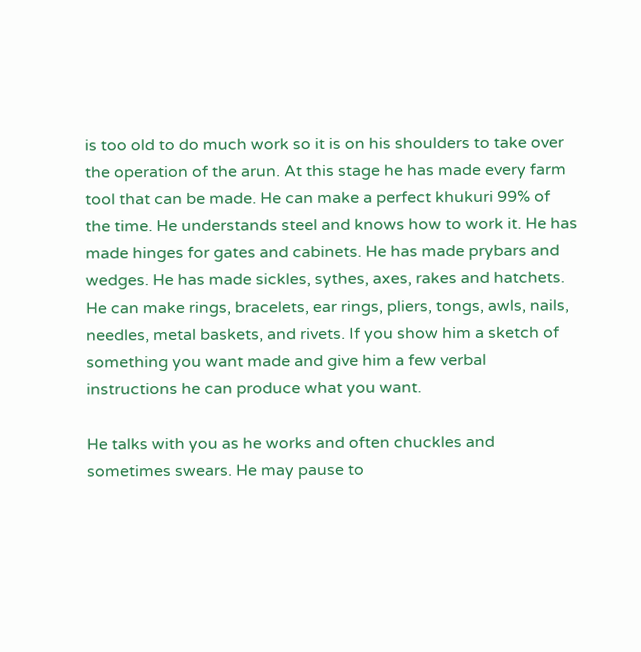is too old to do much work so it is on his shoulders to take over the operation of the arun. At this stage he has made every farm tool that can be made. He can make a perfect khukuri 99% of the time. He understands steel and knows how to work it. He has made hinges for gates and cabinets. He has made prybars and wedges. He has made sickles, sythes, axes, rakes and hatchets. He can make rings, bracelets, ear rings, pliers, tongs, awls, nails, needles, metal baskets, and rivets. If you show him a sketch of something you want made and give him a few verbal instructions he can produce what you want.

He talks with you as he works and often chuckles and sometimes swears. He may pause to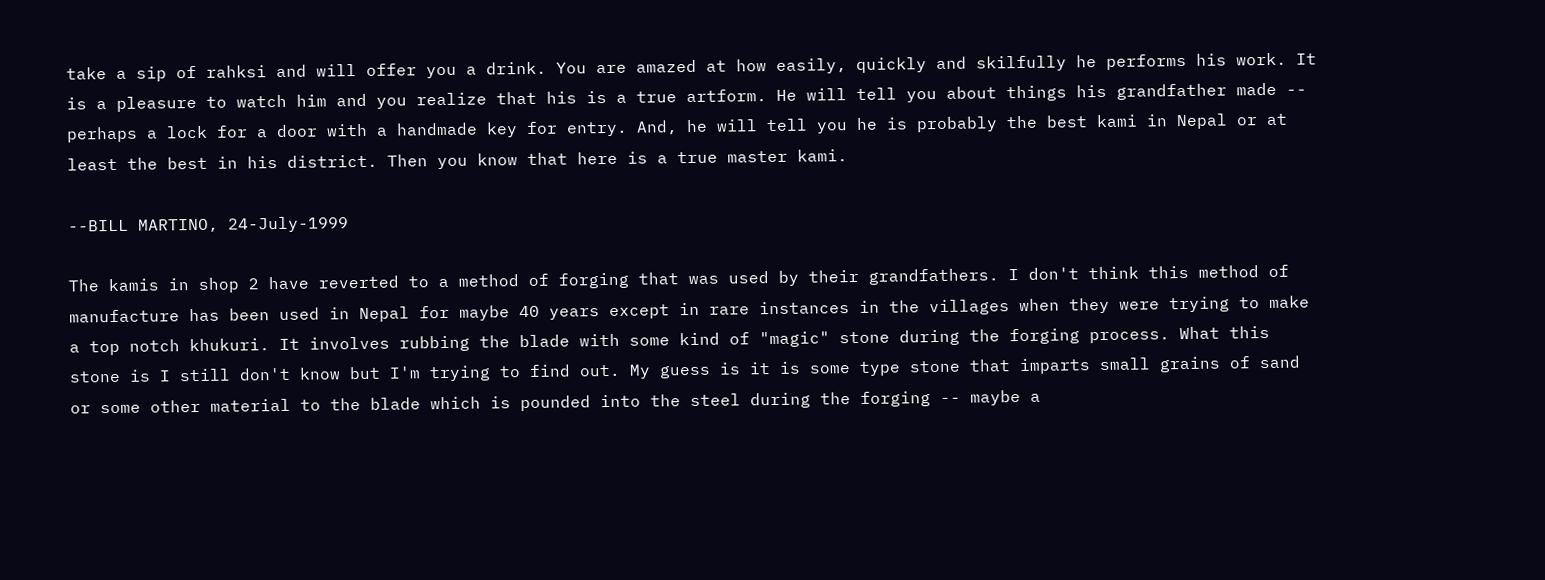take a sip of rahksi and will offer you a drink. You are amazed at how easily, quickly and skilfully he performs his work. It is a pleasure to watch him and you realize that his is a true artform. He will tell you about things his grandfather made -- perhaps a lock for a door with a handmade key for entry. And, he will tell you he is probably the best kami in Nepal or at least the best in his district. Then you know that here is a true master kami.

--BILL MARTINO, 24-July-1999

The kamis in shop 2 have reverted to a method of forging that was used by their grandfathers. I don't think this method of manufacture has been used in Nepal for maybe 40 years except in rare instances in the villages when they were trying to make a top notch khukuri. It involves rubbing the blade with some kind of "magic" stone during the forging process. What this stone is I still don't know but I'm trying to find out. My guess is it is some type stone that imparts small grains of sand or some other material to the blade which is pounded into the steel during the forging -- maybe a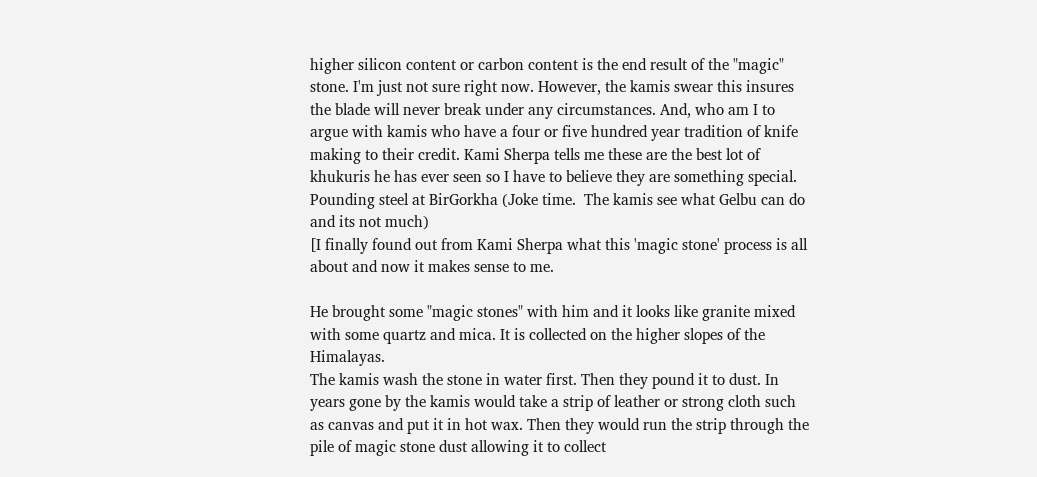higher silicon content or carbon content is the end result of the "magic" stone. I'm just not sure right now. However, the kamis swear this insures the blade will never break under any circumstances. And, who am I to argue with kamis who have a four or five hundred year tradition of knife making to their credit. Kami Sherpa tells me these are the best lot of khukuris he has ever seen so I have to believe they are something special.
Pounding steel at BirGorkha (Joke time.  The kamis see what Gelbu can do and its not much)
[I finally found out from Kami Sherpa what this 'magic stone' process is all about and now it makes sense to me.

He brought some "magic stones" with him and it looks like granite mixed with some quartz and mica. It is collected on the higher slopes of the Himalayas.
The kamis wash the stone in water first. Then they pound it to dust. In years gone by the kamis would take a strip of leather or strong cloth such as canvas and put it in hot wax. Then they would run the strip through the pile of magic stone dust allowing it to collect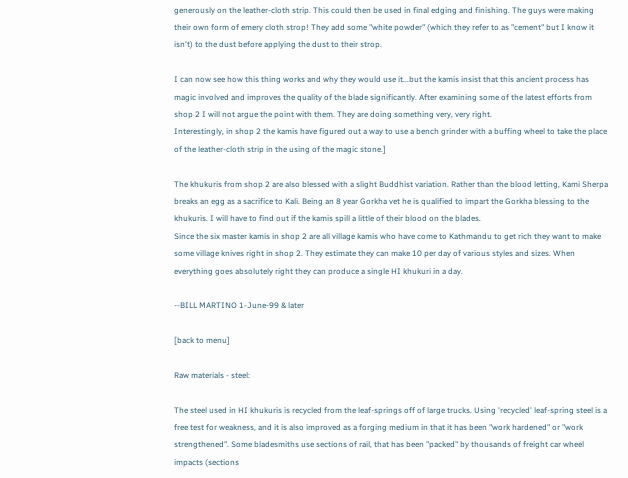generously on the leather-cloth strip. This could then be used in final edging and finishing. The guys were making their own form of emery cloth strop! They add some "white powder" (which they refer to as "cement" but I know it isn't) to the dust before applying the dust to their strop.

I can now see how this thing works and why they would use it...but the kamis insist that this ancient process has magic involved and improves the quality of the blade significantly. After examining some of the latest efforts from shop 2 I will not argue the point with them. They are doing something very, very right.
Interestingly, in shop 2 the kamis have figured out a way to use a bench grinder with a buffing wheel to take the place of the leather-cloth strip in the using of the magic stone.]

The khukuris from shop 2 are also blessed with a slight Buddhist variation. Rather than the blood letting, Kami Sherpa breaks an egg as a sacrifice to Kali. Being an 8 year Gorkha vet he is qualified to impart the Gorkha blessing to the khukuris. I will have to find out if the kamis spill a little of their blood on the blades.
Since the six master kamis in shop 2 are all village kamis who have come to Kathmandu to get rich they want to make some village knives right in shop 2. They estimate they can make 10 per day of various styles and sizes. When everything goes absolutely right they can produce a single HI khukuri in a day.

--BILL MARTINO 1-June-99 & later

[back to menu]

Raw materials - steel:

The steel used in HI khukuris is recycled from the leaf-springs off of large trucks. Using 'recycled' leaf-spring steel is a free test for weakness, and it is also improved as a forging medium in that it has been "work hardened" or "work strengthened". Some bladesmiths use sections of rail, that has been "packed" by thousands of freight car wheel impacts (sections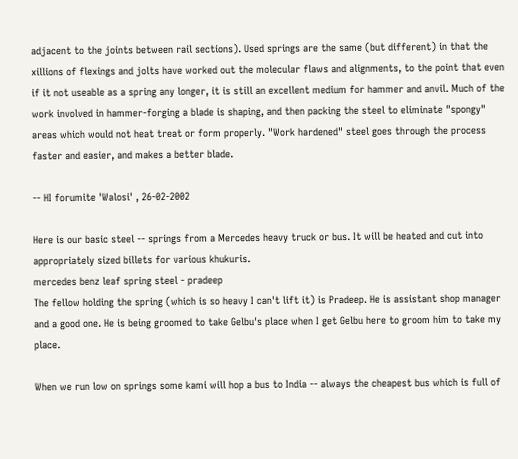adjacent to the joints between rail sections). Used springs are the same (but different) in that the xillions of flexings and jolts have worked out the molecular flaws and alignments, to the point that even if it not useable as a spring any longer, it is still an excellent medium for hammer and anvil. Much of the work involved in hammer-forging a blade is shaping, and then packing the steel to eliminate "spongy" areas which would not heat treat or form properly. "Work hardened" steel goes through the process faster and easier, and makes a better blade.

-- HI forumite 'Walosi' , 26-02-2002

Here is our basic steel -- springs from a Mercedes heavy truck or bus. It will be heated and cut into appropriately sized billets for various khukuris.
mercedes benz leaf spring steel - pradeep
The fellow holding the spring (which is so heavy I can't lift it) is Pradeep. He is assistant shop manager and a good one. He is being groomed to take Gelbu's place when I get Gelbu here to groom him to take my place.

When we run low on springs some kami will hop a bus to India -- always the cheapest bus which is full of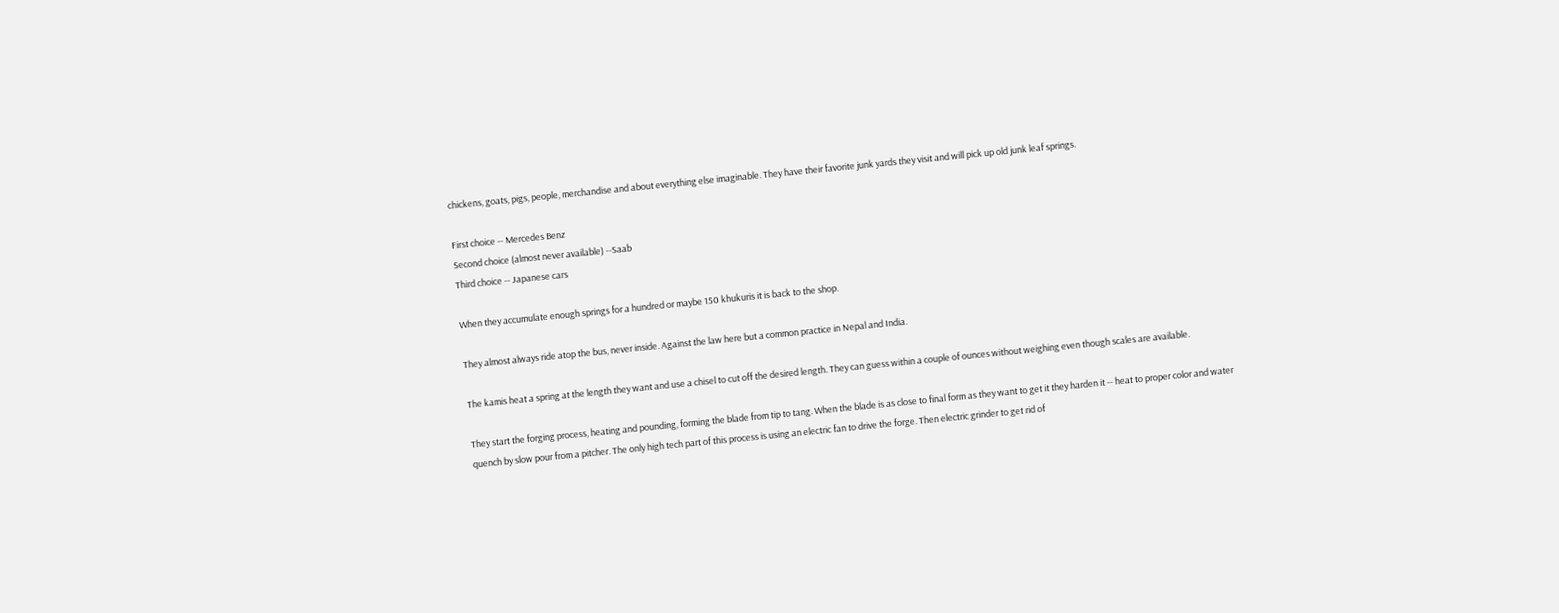chickens, goats, pigs, people, merchandise and about everything else imaginable. They have their favorite junk yards they visit and will pick up old junk leaf springs.

First choice -- Mercedes Benz
Second choice (almost never available) --Saab
Third choice -- Japanese cars

When they accumulate enough springs for a hundred or maybe 150 khukuris it is back to the shop.

They almost always ride atop the bus, never inside. Against the law here but a common practice in Nepal and India.

The kamis heat a spring at the length they want and use a chisel to cut off the desired length. They can guess within a couple of ounces without weighing even though scales are available.

They start the forging process, heating and pounding, forming the blade from tip to tang. When the blade is as close to final form as they want to get it they harden it -- heat to proper color and water quench by slow pour from a pitcher. The only high tech part of this process is using an electric fan to drive the forge. Then electric grinder to get rid of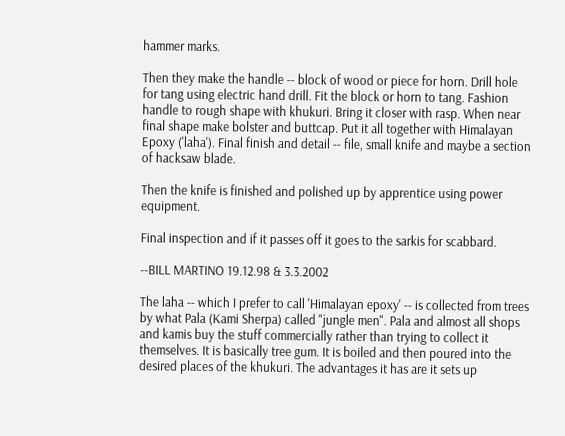hammer marks.

Then they make the handle -- block of wood or piece for horn. Drill hole for tang using electric hand drill. Fit the block or horn to tang. Fashion handle to rough shape with khukuri. Bring it closer with rasp. When near final shape make bolster and buttcap. Put it all together with Himalayan Epoxy ('laha'). Final finish and detail -- file, small knife and maybe a section of hacksaw blade.

Then the knife is finished and polished up by apprentice using power equipment.

Final inspection and if it passes off it goes to the sarkis for scabbard.

--BILL MARTINO 19.12.98 & 3.3.2002

The laha -- which I prefer to call 'Himalayan epoxy' -- is collected from trees by what Pala (Kami Sherpa) called "jungle men". Pala and almost all shops and kamis buy the stuff commercially rather than trying to collect it themselves. It is basically tree gum. It is boiled and then poured into the desired places of the khukuri. The advantages it has are it sets up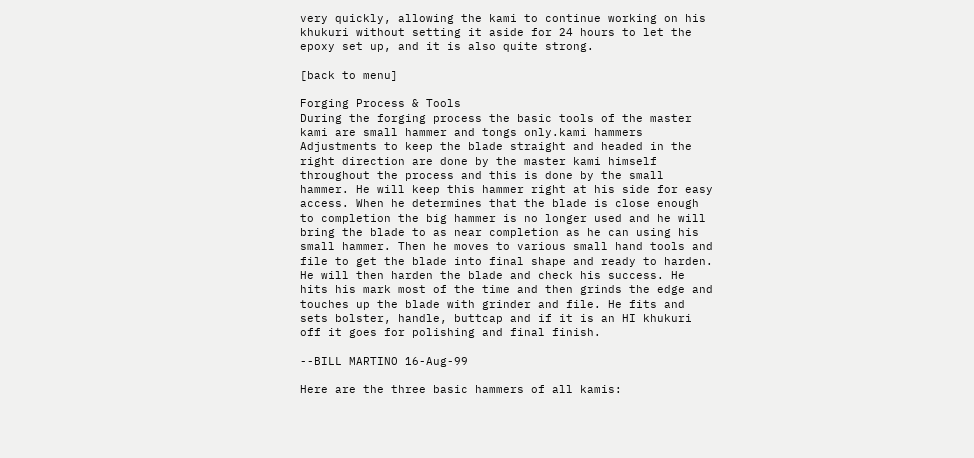very quickly, allowing the kami to continue working on his khukuri without setting it aside for 24 hours to let the epoxy set up, and it is also quite strong.

[back to menu]

Forging Process & Tools
During the forging process the basic tools of the master kami are small hammer and tongs only.kami hammers
Adjustments to keep the blade straight and headed in the right direction are done by the master kami himself throughout the process and this is done by the small hammer. He will keep this hammer right at his side for easy access. When he determines that the blade is close enough to completion the big hammer is no longer used and he will bring the blade to as near completion as he can using his small hammer. Then he moves to various small hand tools and file to get the blade into final shape and ready to harden.
He will then harden the blade and check his success. He hits his mark most of the time and then grinds the edge and touches up the blade with grinder and file. He fits and sets bolster, handle, buttcap and if it is an HI khukuri off it goes for polishing and final finish.

--BILL MARTINO 16-Aug-99

Here are the three basic hammers of all kamis: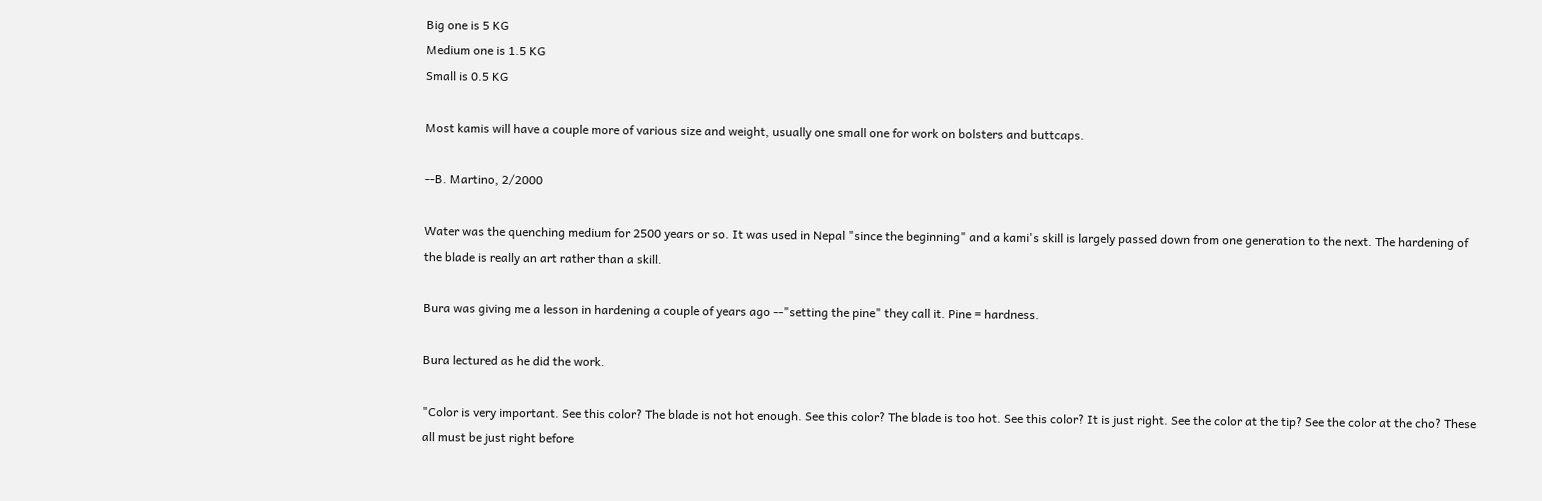Big one is 5 KG
Medium one is 1.5 KG
Small is 0.5 KG

Most kamis will have a couple more of various size and weight, usually one small one for work on bolsters and buttcaps.

--B. Martino, 2/2000

Water was the quenching medium for 2500 years or so. It was used in Nepal "since the beginning" and a kami's skill is largely passed down from one generation to the next. The hardening of the blade is really an art rather than a skill.

Bura was giving me a lesson in hardening a couple of years ago --"setting the pine" they call it. Pine = hardness.

Bura lectured as he did the work.

"Color is very important. See this color? The blade is not hot enough. See this color? The blade is too hot. See this color? It is just right. See the color at the tip? See the color at the cho? These all must be just right before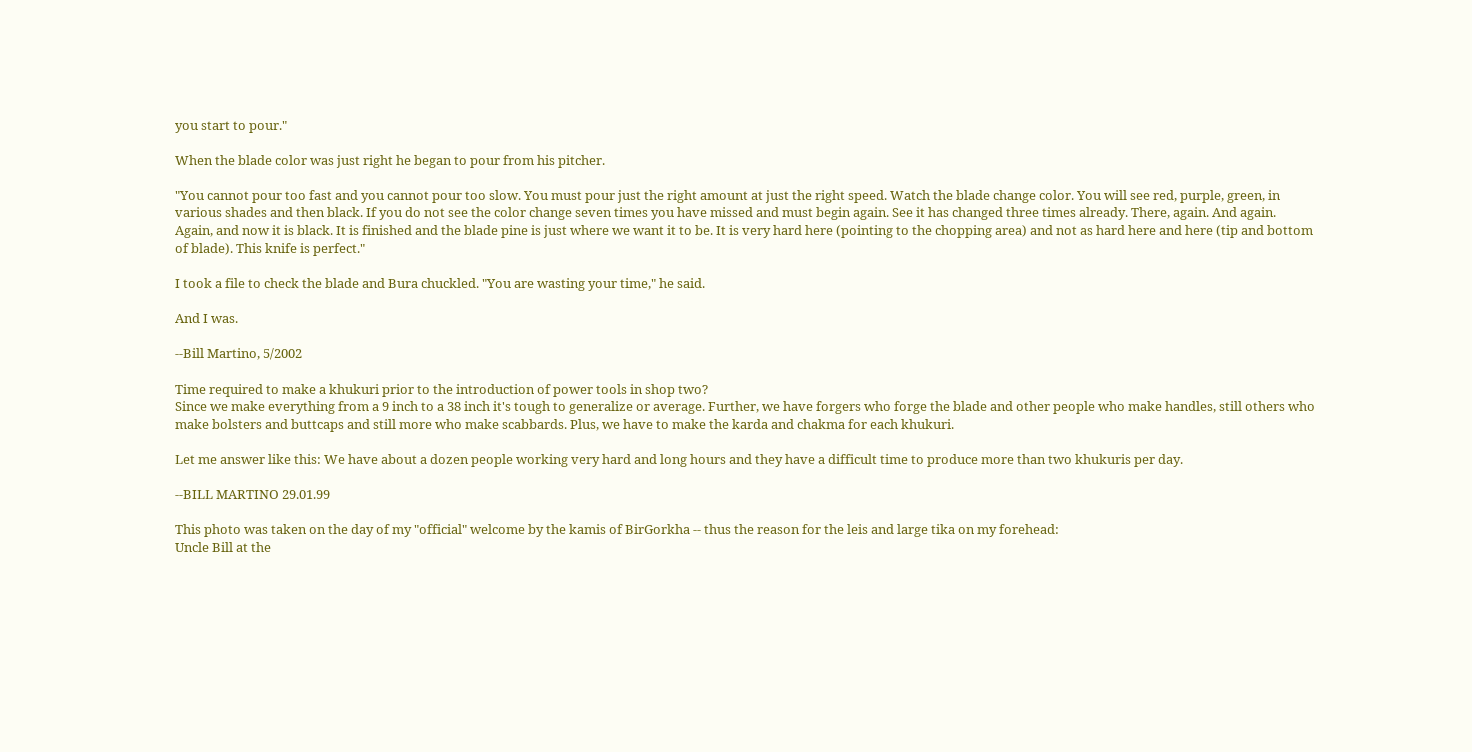you start to pour."

When the blade color was just right he began to pour from his pitcher.

"You cannot pour too fast and you cannot pour too slow. You must pour just the right amount at just the right speed. Watch the blade change color. You will see red, purple, green, in various shades and then black. If you do not see the color change seven times you have missed and must begin again. See it has changed three times already. There, again. And again. Again, and now it is black. It is finished and the blade pine is just where we want it to be. It is very hard here (pointing to the chopping area) and not as hard here and here (tip and bottom of blade). This knife is perfect."

I took a file to check the blade and Bura chuckled. "You are wasting your time," he said.

And I was.

--Bill Martino, 5/2002

Time required to make a khukuri prior to the introduction of power tools in shop two?
Since we make everything from a 9 inch to a 38 inch it's tough to generalize or average. Further, we have forgers who forge the blade and other people who make handles, still others who make bolsters and buttcaps and still more who make scabbards. Plus, we have to make the karda and chakma for each khukuri.

Let me answer like this: We have about a dozen people working very hard and long hours and they have a difficult time to produce more than two khukuris per day.

--BILL MARTINO 29.01.99

This photo was taken on the day of my "official" welcome by the kamis of BirGorkha -- thus the reason for the leis and large tika on my forehead:
Uncle Bill at the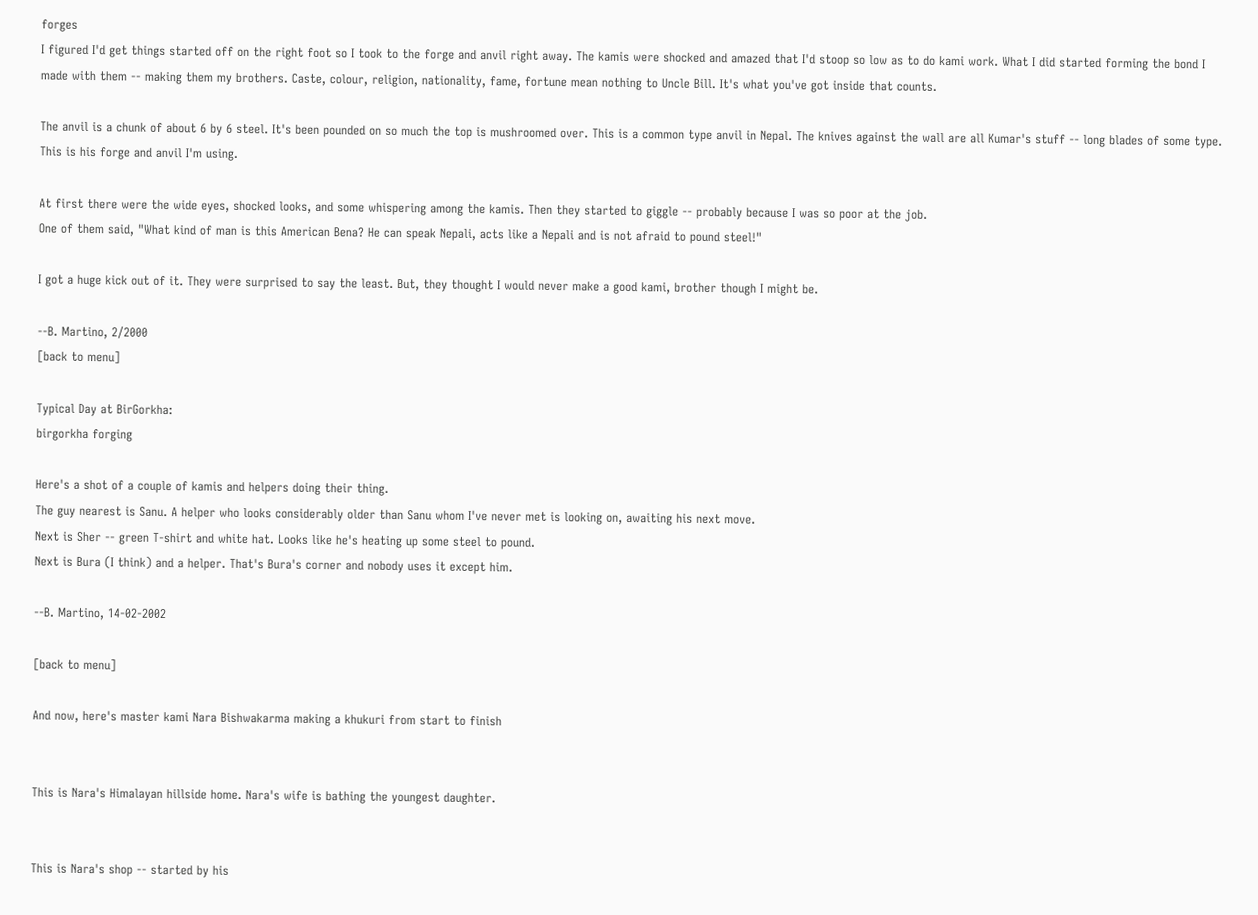forges
I figured I'd get things started off on the right foot so I took to the forge and anvil right away. The kamis were shocked and amazed that I'd stoop so low as to do kami work. What I did started forming the bond I made with them -- making them my brothers. Caste, colour, religion, nationality, fame, fortune mean nothing to Uncle Bill. It's what you've got inside that counts.

The anvil is a chunk of about 6 by 6 steel. It's been pounded on so much the top is mushroomed over. This is a common type anvil in Nepal. The knives against the wall are all Kumar's stuff -- long blades of some type. This is his forge and anvil I'm using.

At first there were the wide eyes, shocked looks, and some whispering among the kamis. Then they started to giggle -- probably because I was so poor at the job.
One of them said, "What kind of man is this American Bena? He can speak Nepali, acts like a Nepali and is not afraid to pound steel!"

I got a huge kick out of it. They were surprised to say the least. But, they thought I would never make a good kami, brother though I might be.

--B. Martino, 2/2000
[back to menu]

Typical Day at BirGorkha:
birgorkha forging

Here's a shot of a couple of kamis and helpers doing their thing.
The guy nearest is Sanu. A helper who looks considerably older than Sanu whom I've never met is looking on, awaiting his next move.
Next is Sher -- green T-shirt and white hat. Looks like he's heating up some steel to pound.
Next is Bura (I think) and a helper. That's Bura's corner and nobody uses it except him.

--B. Martino, 14-02-2002

[back to menu]

And now, here's master kami Nara Bishwakarma making a khukuri from start to finish


This is Nara's Himalayan hillside home. Nara's wife is bathing the youngest daughter.


This is Nara's shop -- started by his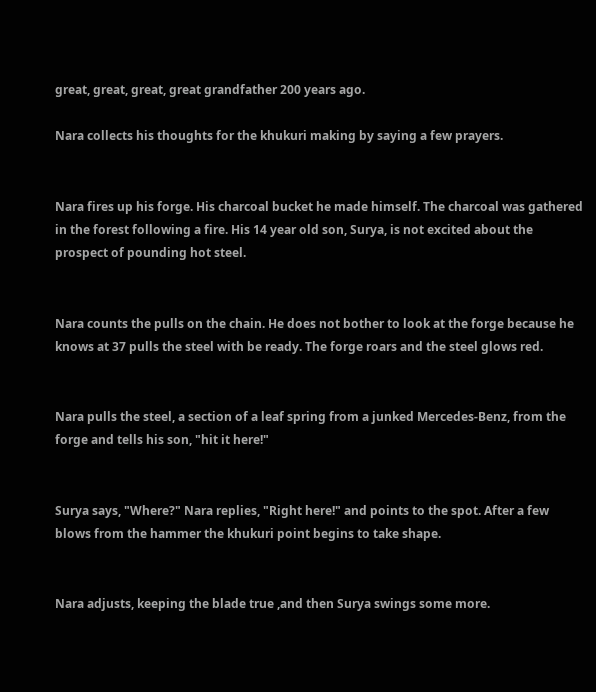great, great, great, great grandfather 200 years ago.

Nara collects his thoughts for the khukuri making by saying a few prayers.


Nara fires up his forge. His charcoal bucket he made himself. The charcoal was gathered in the forest following a fire. His 14 year old son, Surya, is not excited about the prospect of pounding hot steel.


Nara counts the pulls on the chain. He does not bother to look at the forge because he knows at 37 pulls the steel with be ready. The forge roars and the steel glows red.


Nara pulls the steel, a section of a leaf spring from a junked Mercedes-Benz, from the forge and tells his son, "hit it here!"


Surya says, "Where?" Nara replies, "Right here!" and points to the spot. After a few blows from the hammer the khukuri point begins to take shape.


Nara adjusts, keeping the blade true ,and then Surya swings some more.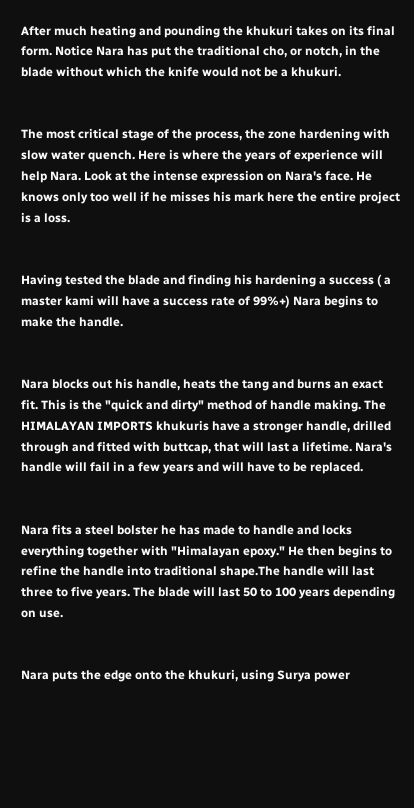After much heating and pounding the khukuri takes on its final form. Notice Nara has put the traditional cho, or notch, in the blade without which the knife would not be a khukuri.


The most critical stage of the process, the zone hardening with slow water quench. Here is where the years of experience will help Nara. Look at the intense expression on Nara's face. He knows only too well if he misses his mark here the entire project is a loss.


Having tested the blade and finding his hardening a success ( a master kami will have a success rate of 99%+) Nara begins to make the handle.


Nara blocks out his handle, heats the tang and burns an exact fit. This is the "quick and dirty" method of handle making. The HIMALAYAN IMPORTS khukuris have a stronger handle, drilled through and fitted with buttcap, that will last a lifetime. Nara's handle will fail in a few years and will have to be replaced.


Nara fits a steel bolster he has made to handle and locks everything together with "Himalayan epoxy." He then begins to refine the handle into traditional shape.The handle will last three to five years. The blade will last 50 to 100 years depending on use.


Nara puts the edge onto the khukuri, using Surya power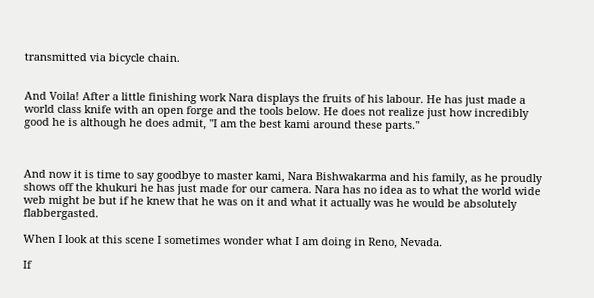transmitted via bicycle chain.


And Voila! After a little finishing work Nara displays the fruits of his labour. He has just made a world class knife with an open forge and the tools below. He does not realize just how incredibly good he is although he does admit, "I am the best kami around these parts."



And now it is time to say goodbye to master kami, Nara Bishwakarma and his family, as he proudly shows off the khukuri he has just made for our camera. Nara has no idea as to what the world wide web might be but if he knew that he was on it and what it actually was he would be absolutely flabbergasted.

When I look at this scene I sometimes wonder what I am doing in Reno, Nevada.

If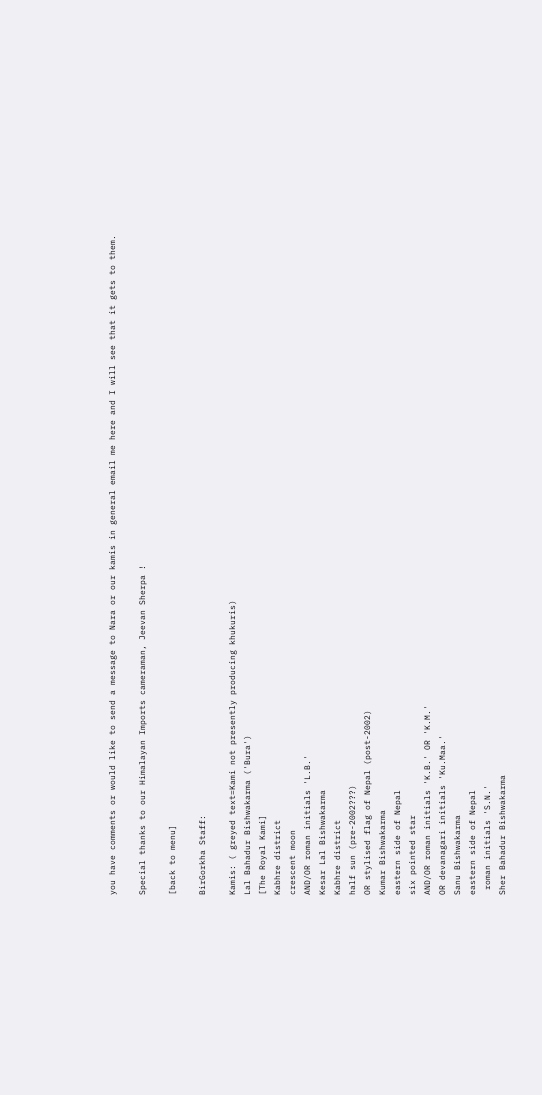you have comments or would like to send a message to Nara or our kamis in general email me here and I will see that it gets to them.

Special thanks to our Himalayan Imports cameraman, Jeevan Sherpa !

[back to menu]

BirGorkha Staff:

Kamis: ( greyed text=Kami not presently producing khukuris)
Lal Bahadur Bishwakarma ('Bura')
[The Royal Kami]
Kabhre district
crescent moon
AND/OR roman initials 'L.B.'
Kesar Lal Bishwakarma
Kabhre district
half sun (pre-2002???)
OR stylised flag of Nepal (post-2002)
Kumar Bishwakarma
eastern side of Nepal
six pointed star
AND/OR roman initials 'K.B.' OR 'K.M.'
OR devanagari initials 'Ku.Maa.'
Sanu Bishwakarma
eastern side of Nepal
 roman initials 'S.N.'
Sher Bahadur Bishwakarma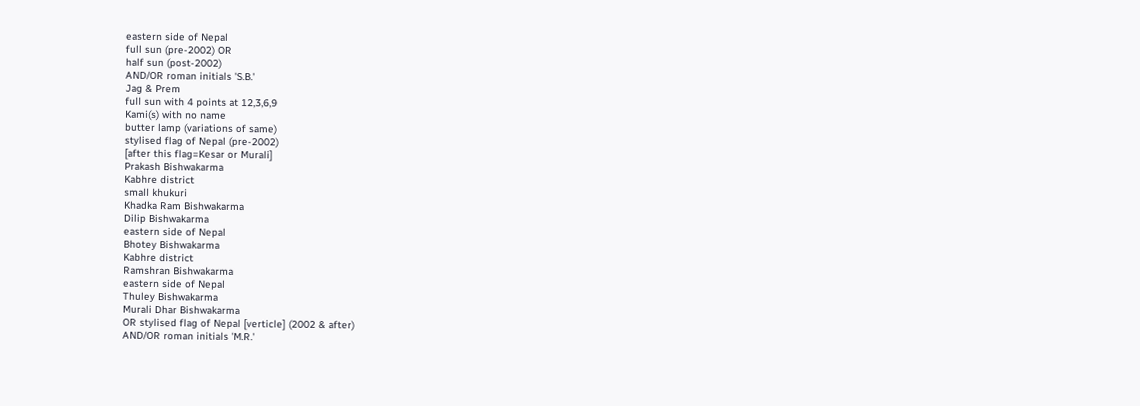eastern side of Nepal
full sun (pre-2002) OR
half sun (post-2002)
AND/OR roman initials 'S.B.'
Jag & Prem
full sun with 4 points at 12,3,6,9
Kami(s) with no name
butter lamp (variations of same)
stylised flag of Nepal (pre-2002)
[after this flag=Kesar or Murali]
Prakash Bishwakarma
Kabhre district
small khukuri
Khadka Ram Bishwakarma
Dilip Bishwakarma
eastern side of Nepal
Bhotey Bishwakarma
Kabhre district
Ramshran Bishwakarma
eastern side of Nepal
Thuley Bishwakarma
Murali Dhar Bishwakarma
OR stylised flag of Nepal [verticle] (2002 & after)
AND/OR roman initials 'M.R.'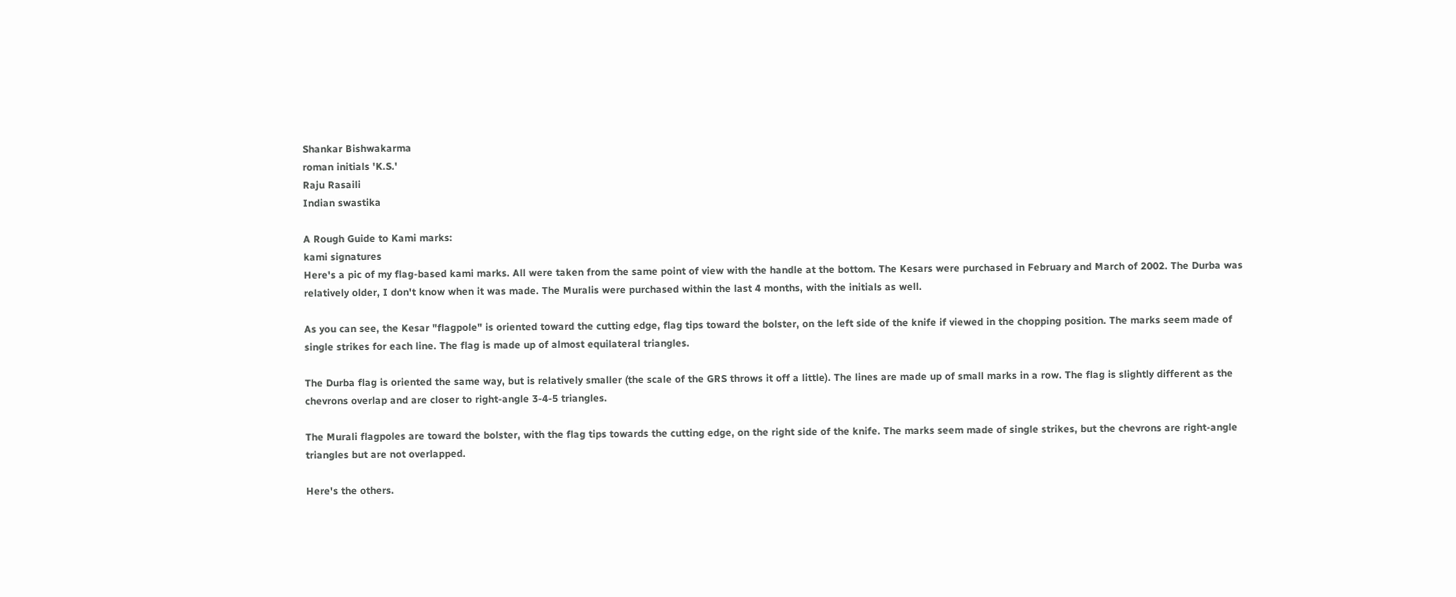Shankar Bishwakarma
roman initials 'K.S.'
Raju Rasaili
Indian swastika

A Rough Guide to Kami marks:
kami signatures
Here's a pic of my flag-based kami marks. All were taken from the same point of view with the handle at the bottom. The Kesars were purchased in February and March of 2002. The Durba was relatively older, I don't know when it was made. The Muralis were purchased within the last 4 months, with the initials as well.

As you can see, the Kesar "flagpole" is oriented toward the cutting edge, flag tips toward the bolster, on the left side of the knife if viewed in the chopping position. The marks seem made of single strikes for each line. The flag is made up of almost equilateral triangles.

The Durba flag is oriented the same way, but is relatively smaller (the scale of the GRS throws it off a little). The lines are made up of small marks in a row. The flag is slightly different as the chevrons overlap and are closer to right-angle 3-4-5 triangles.

The Murali flagpoles are toward the bolster, with the flag tips towards the cutting edge, on the right side of the knife. The marks seem made of single strikes, but the chevrons are right-angle triangles but are not overlapped.

Here's the others.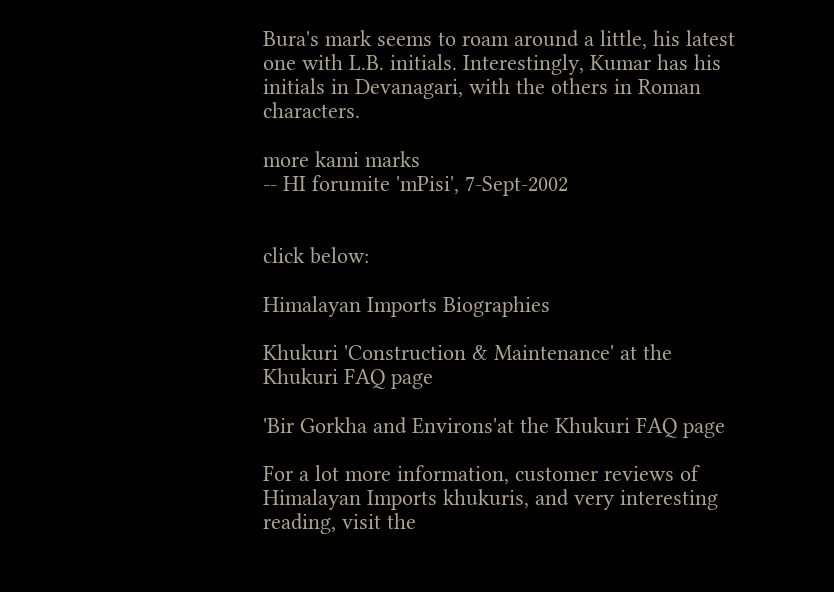Bura's mark seems to roam around a little, his latest one with L.B. initials. Interestingly, Kumar has his initials in Devanagari, with the others in Roman characters.

more kami marks
-- HI forumite 'mPisi', 7-Sept-2002


click below:

Himalayan Imports Biographies

Khukuri 'Construction & Maintenance' at the Khukuri FAQ page

'Bir Gorkha and Environs'at the Khukuri FAQ page

For a lot more information, customer reviews of Himalayan Imports khukuris, and very interesting reading, visit the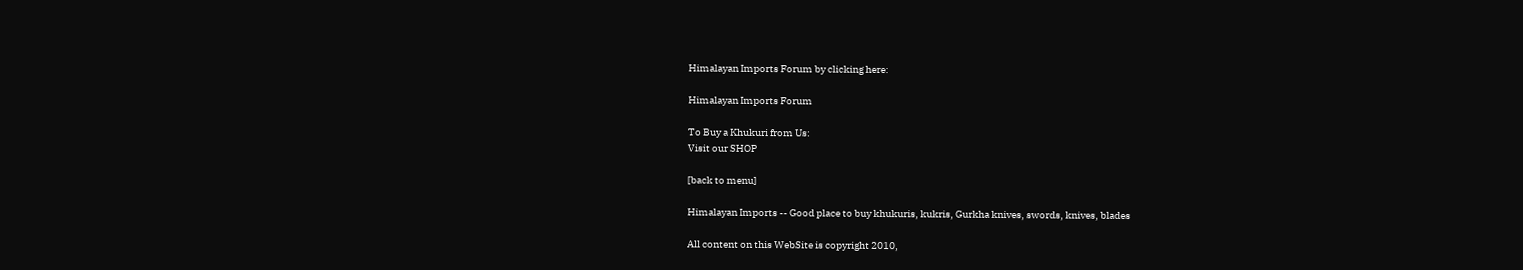Himalayan Imports Forum by clicking here:

Himalayan Imports Forum

To Buy a Khukuri from Us:
Visit our SHOP

[back to menu]

Himalayan Imports -- Good place to buy khukuris, kukris, Gurkha knives, swords, knives, blades

All content on this WebSite is copyright 2010,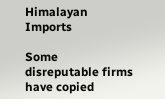Himalayan Imports

Some disreputable firms have copied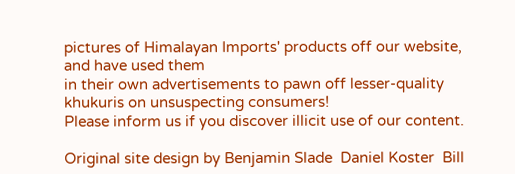pictures of Himalayan Imports' products off our website, and have used them
in their own advertisements to pawn off lesser-quality khukuris on unsuspecting consumers!
Please inform us if you discover illicit use of our content.

Original site design by Benjamin Slade  Daniel Koster  Bill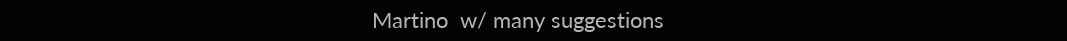Martino  w/ many suggestions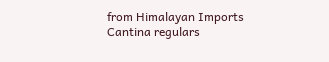from Himalayan Imports Cantina regulars